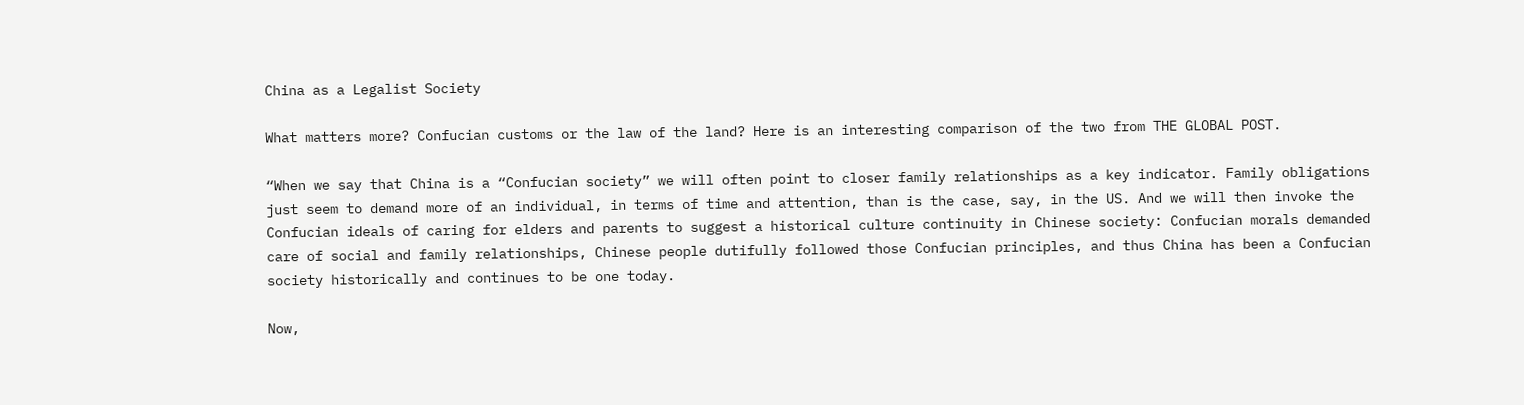China as a Legalist Society

What matters more? Confucian customs or the law of the land? Here is an interesting comparison of the two from THE GLOBAL POST.

“When we say that China is a “Confucian society” we will often point to closer family relationships as a key indicator. Family obligations just seem to demand more of an individual, in terms of time and attention, than is the case, say, in the US. And we will then invoke the Confucian ideals of caring for elders and parents to suggest a historical culture continuity in Chinese society: Confucian morals demanded care of social and family relationships, Chinese people dutifully followed those Confucian principles, and thus China has been a Confucian society historically and continues to be one today.

Now,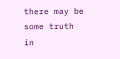there may be some truth in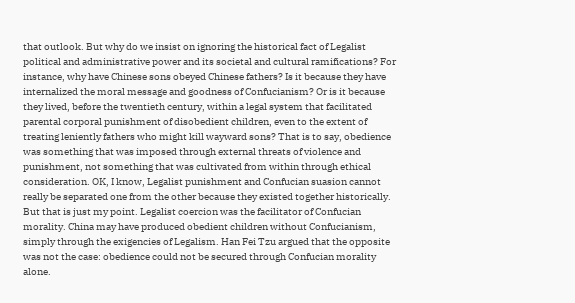that outlook. But why do we insist on ignoring the historical fact of Legalist political and administrative power and its societal and cultural ramifications? For instance, why have Chinese sons obeyed Chinese fathers? Is it because they have internalized the moral message and goodness of Confucianism? Or is it because they lived, before the twentieth century, within a legal system that facilitated parental corporal punishment of disobedient children, even to the extent of treating leniently fathers who might kill wayward sons? That is to say, obedience was something that was imposed through external threats of violence and punishment, not something that was cultivated from within through ethical consideration. OK, I know, Legalist punishment and Confucian suasion cannot really be separated one from the other because they existed together historically. But that is just my point. Legalist coercion was the facilitator of Confucian morality. China may have produced obedient children without Confucianism, simply through the exigencies of Legalism. Han Fei Tzu argued that the opposite was not the case: obedience could not be secured through Confucian morality alone.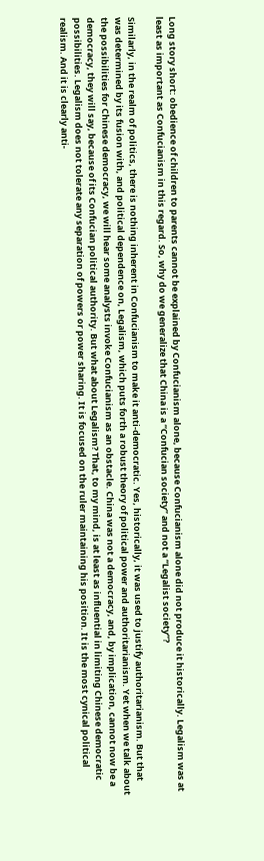Long story short: obedience of children to parents cannot be explained by Confucianism alone, because Confucianism alone did not produce it historically. Legalism was at least as important as Confucianism in this regard. So, why do we generalize that China is a “Confucian society” and not a “Legalist society”?

Similarly, in the realm of politics, there is nothing inherent in Confucianism to make it anti-democratic. Yes, historically, it was used to justify authoritarianism. But that was determined by its fusion with, and political dependence on, Legalism, which puts forth a robust theory of political power and authoritarianism. Yet when we talk about the possibilities for Chinese democracy, we will hear some analysts invoke Confucianism as an obstacle. China was not a democracy, and, by implication, cannot now be a democracy, they will say, because of its Confucian political authority. But what about Legalism? That, to my mind, is at least as influential in limiting Chinese democratic possibilities. Legalism does not tolerate any separation of powers or power sharing. It is focused on the ruler maintaining his position. It is the most cynical political realism. And it is clearly anti-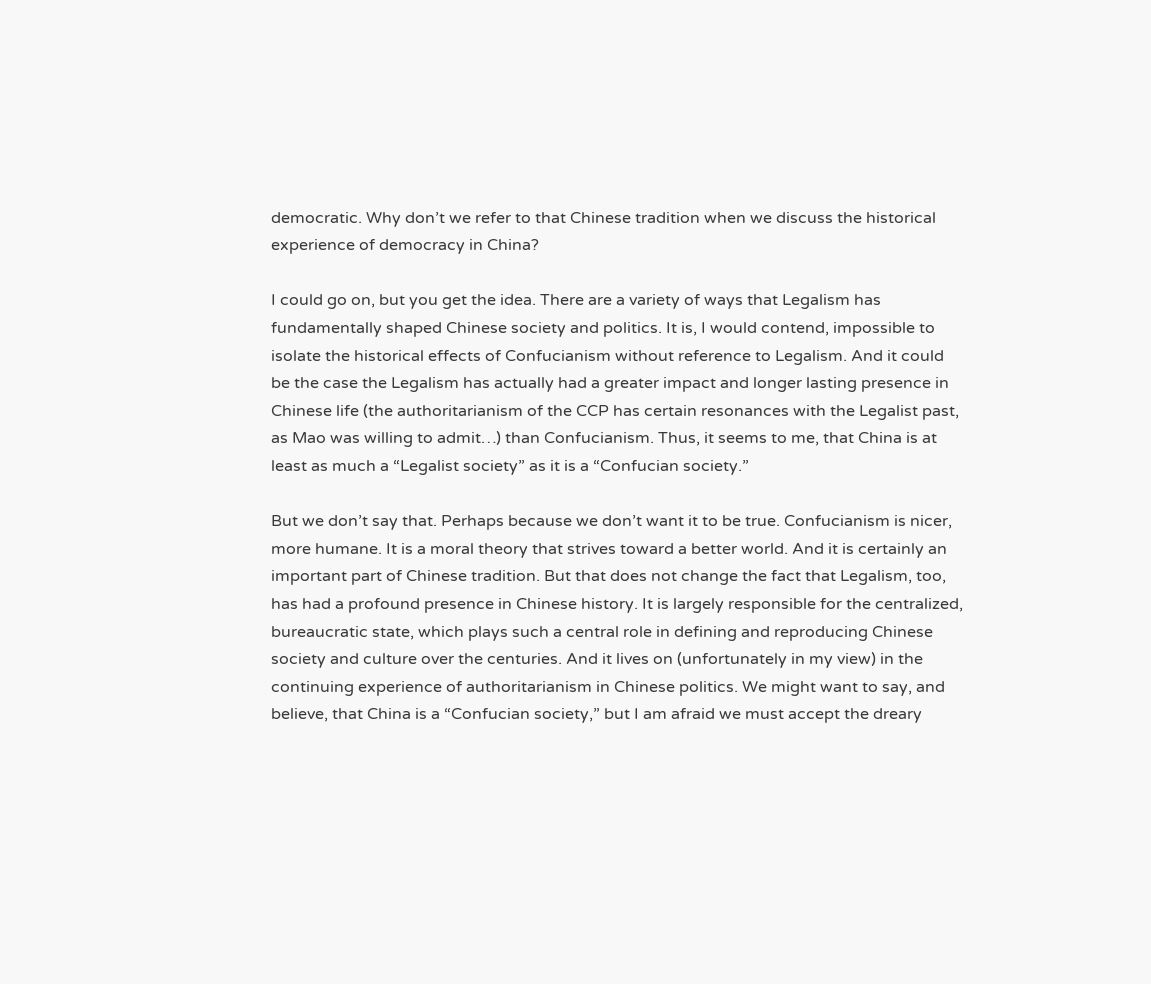democratic. Why don’t we refer to that Chinese tradition when we discuss the historical experience of democracy in China?

I could go on, but you get the idea. There are a variety of ways that Legalism has fundamentally shaped Chinese society and politics. It is, I would contend, impossible to isolate the historical effects of Confucianism without reference to Legalism. And it could be the case the Legalism has actually had a greater impact and longer lasting presence in Chinese life (the authoritarianism of the CCP has certain resonances with the Legalist past, as Mao was willing to admit…) than Confucianism. Thus, it seems to me, that China is at least as much a “Legalist society” as it is a “Confucian society.”

But we don’t say that. Perhaps because we don’t want it to be true. Confucianism is nicer, more humane. It is a moral theory that strives toward a better world. And it is certainly an important part of Chinese tradition. But that does not change the fact that Legalism, too, has had a profound presence in Chinese history. It is largely responsible for the centralized, bureaucratic state, which plays such a central role in defining and reproducing Chinese society and culture over the centuries. And it lives on (unfortunately in my view) in the continuing experience of authoritarianism in Chinese politics. We might want to say, and believe, that China is a “Confucian society,” but I am afraid we must accept the dreary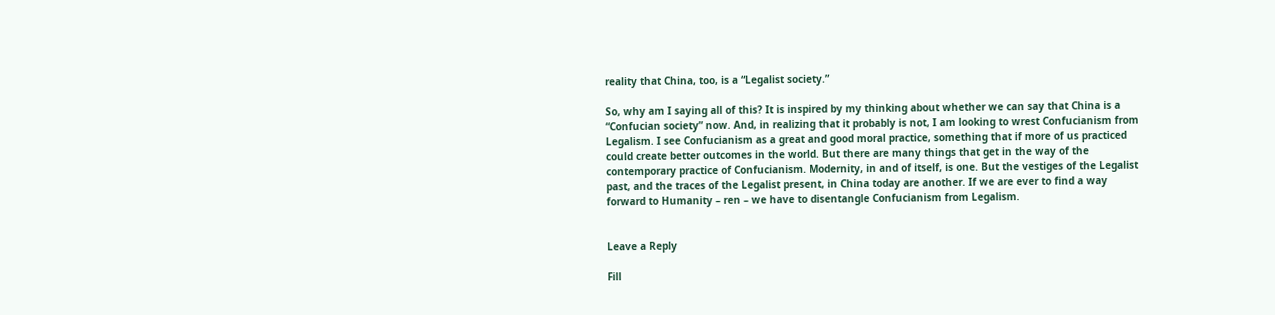reality that China, too, is a “Legalist society.”

So, why am I saying all of this? It is inspired by my thinking about whether we can say that China is a “Confucian society” now. And, in realizing that it probably is not, I am looking to wrest Confucianism from Legalism. I see Confucianism as a great and good moral practice, something that if more of us practiced could create better outcomes in the world. But there are many things that get in the way of the contemporary practice of Confucianism. Modernity, in and of itself, is one. But the vestiges of the Legalist past, and the traces of the Legalist present, in China today are another. If we are ever to find a way forward to Humanity – ren – we have to disentangle Confucianism from Legalism.


Leave a Reply

Fill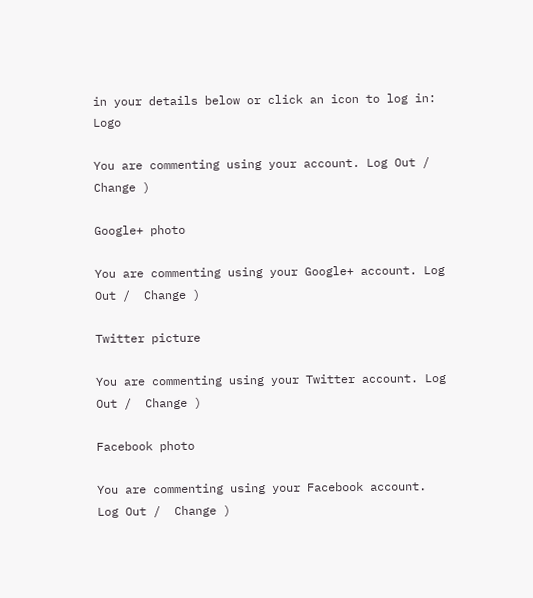in your details below or click an icon to log in: Logo

You are commenting using your account. Log Out /  Change )

Google+ photo

You are commenting using your Google+ account. Log Out /  Change )

Twitter picture

You are commenting using your Twitter account. Log Out /  Change )

Facebook photo

You are commenting using your Facebook account. Log Out /  Change )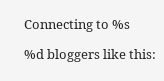Connecting to %s

%d bloggers like this: